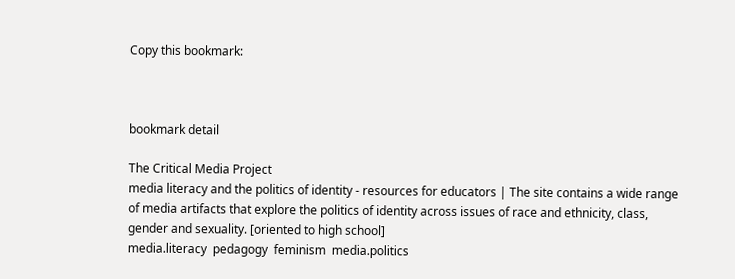Copy this bookmark:



bookmark detail

The Critical Media Project
media literacy and the politics of identity - resources for educators | The site contains a wide range of media artifacts that explore the politics of identity across issues of race and ethnicity, class, gender and sexuality. [oriented to high school]
media.literacy  pedagogy  feminism  media.politics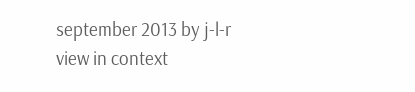september 2013 by j-l-r
view in context